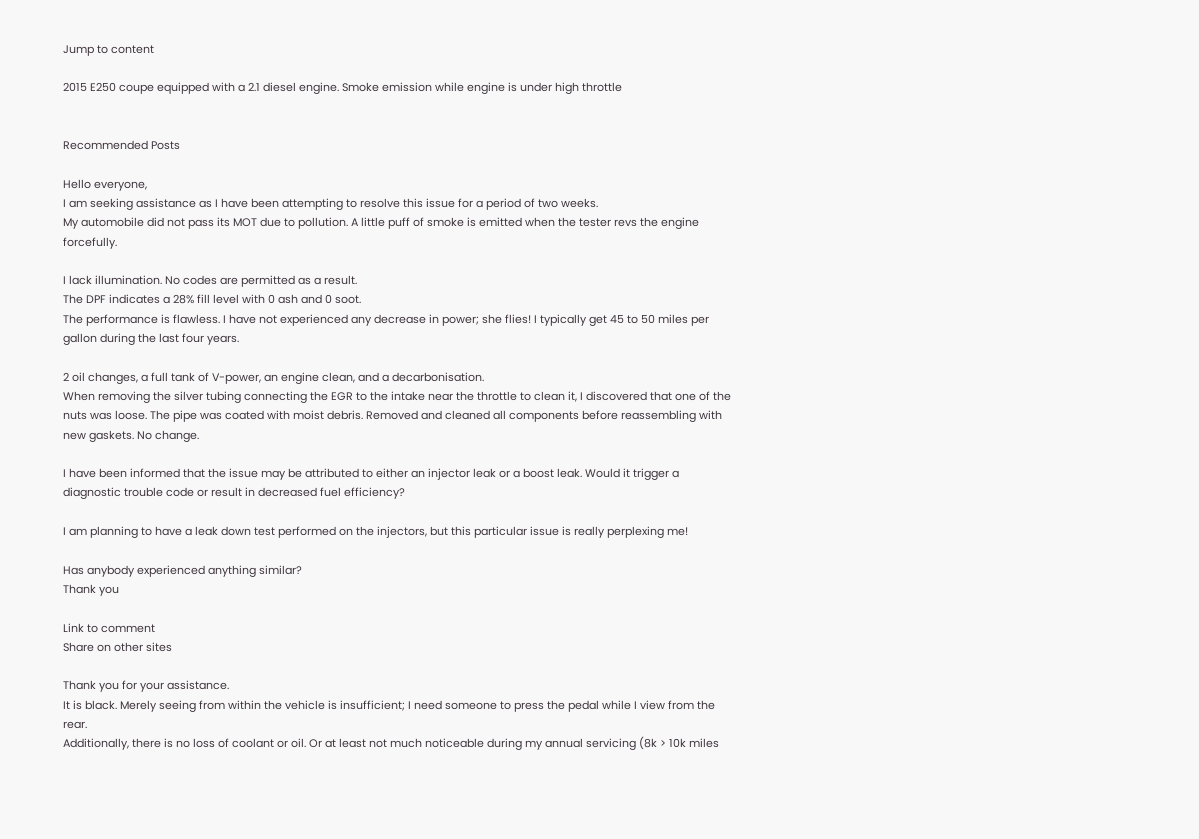Jump to content

2015 E250 coupe equipped with a 2.1 diesel engine. Smoke emission while engine is under high throttle


Recommended Posts

Hello everyone,
I am seeking assistance as I have been attempting to resolve this issue for a period of two weeks.
My automobile did not pass its MOT due to pollution. A little puff of smoke is emitted when the tester revs the engine forcefully.

I lack illumination. No codes are permitted as a result.
The DPF indicates a 28% fill level with 0 ash and 0 soot.
The performance is flawless. I have not experienced any decrease in power; she flies! I typically get 45 to 50 miles per gallon during the last four years.

2 oil changes, a full tank of V-power, an engine clean, and a decarbonisation.
When removing the silver tubing connecting the EGR to the intake near the throttle to clean it, I discovered that one of the nuts was loose. The pipe was coated with moist debris. Removed and cleaned all components before reassembling with new gaskets. No change.

I have been informed that the issue may be attributed to either an injector leak or a boost leak. Would it trigger a diagnostic trouble code or result in decreased fuel efficiency?

I am planning to have a leak down test performed on the injectors, but this particular issue is really perplexing me!

Has anybody experienced anything similar?
Thank you

Link to comment
Share on other sites

Thank you for your assistance.
It is black. Merely seeing from within the vehicle is insufficient; I need someone to press the pedal while I view from the rear.
Additionally, there is no loss of coolant or oil. Or at least not much noticeable during my annual servicing (8k > 10k miles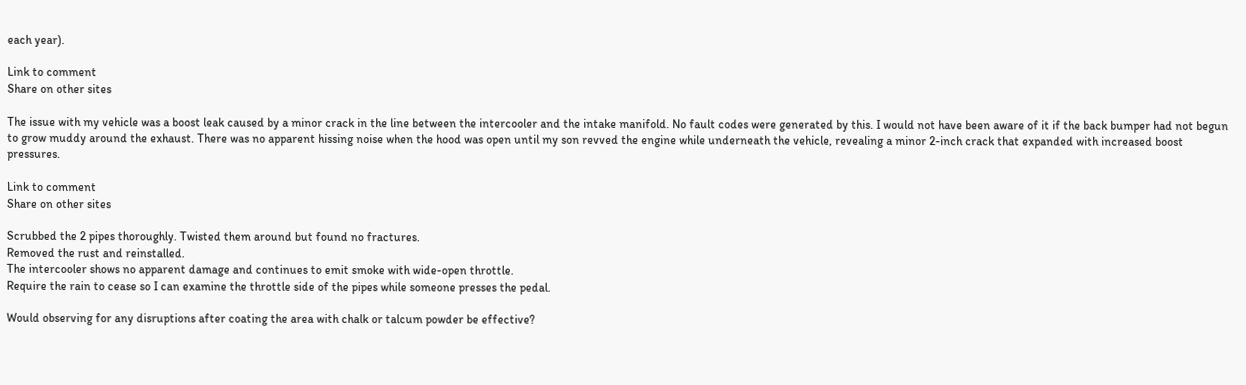each year).

Link to comment
Share on other sites

The issue with my vehicle was a boost leak caused by a minor crack in the line between the intercooler and the intake manifold. No fault codes were generated by this. I would not have been aware of it if the back bumper had not begun to grow muddy around the exhaust. There was no apparent hissing noise when the hood was open until my son revved the engine while underneath the vehicle, revealing a minor 2-inch crack that expanded with increased boost pressures.

Link to comment
Share on other sites

Scrubbed the 2 pipes thoroughly. Twisted them around but found no fractures.
Removed the rust and reinstalled.
The intercooler shows no apparent damage and continues to emit smoke with wide-open throttle.
Require the rain to cease so I can examine the throttle side of the pipes while someone presses the pedal.

Would observing for any disruptions after coating the area with chalk or talcum powder be effective?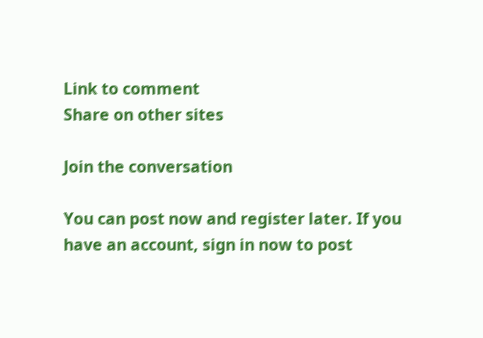Link to comment
Share on other sites

Join the conversation

You can post now and register later. If you have an account, sign in now to post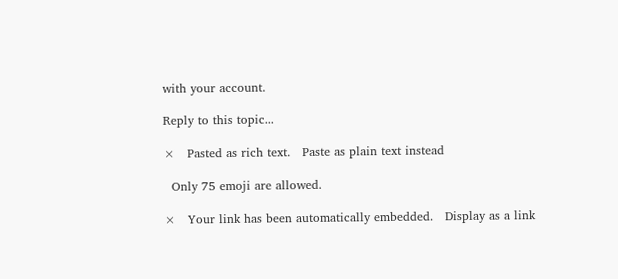with your account.

Reply to this topic...

×   Pasted as rich text.   Paste as plain text instead

  Only 75 emoji are allowed.

×   Your link has been automatically embedded.   Display as a link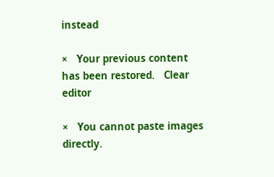instead

×   Your previous content has been restored.   Clear editor

×   You cannot paste images directly.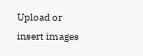Upload or insert images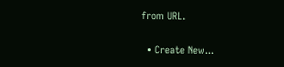from URL.

  • Create New...